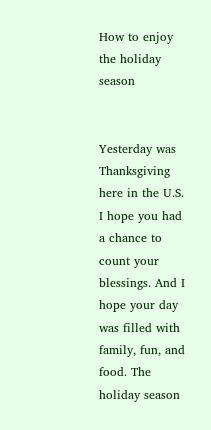How to enjoy the holiday season


Yesterday was Thanksgiving here in the U.S. I hope you had a chance to count your blessings. And I hope your day was filled with family, fun, and food. The holiday season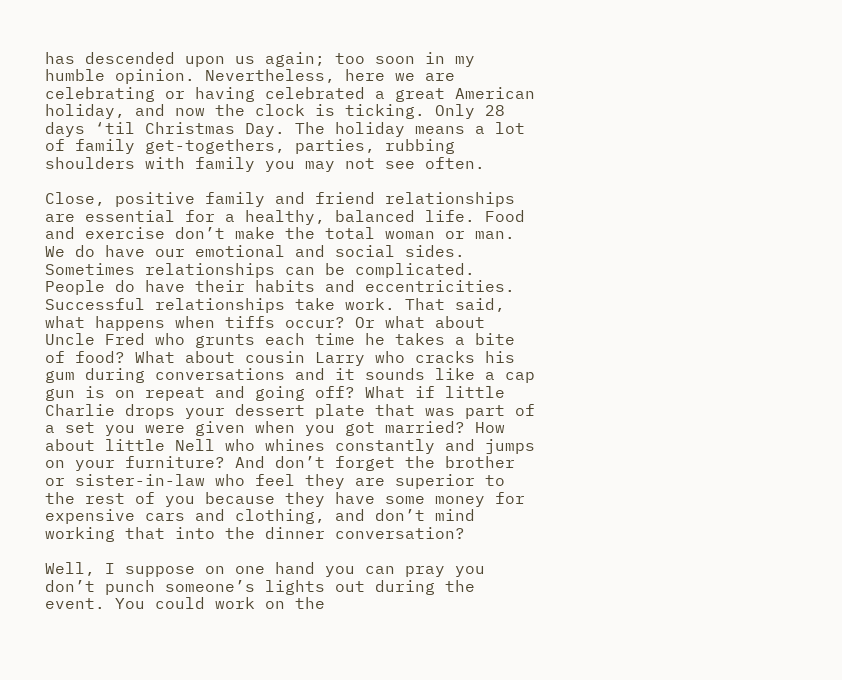has descended upon us again; too soon in my humble opinion. Nevertheless, here we are celebrating or having celebrated a great American holiday, and now the clock is ticking. Only 28 days ‘til Christmas Day. The holiday means a lot of family get-togethers, parties, rubbing shoulders with family you may not see often.

Close, positive family and friend relationships are essential for a healthy, balanced life. Food and exercise don’t make the total woman or man. We do have our emotional and social sides. Sometimes relationships can be complicated. People do have their habits and eccentricities. Successful relationships take work. That said, what happens when tiffs occur? Or what about Uncle Fred who grunts each time he takes a bite of food? What about cousin Larry who cracks his gum during conversations and it sounds like a cap gun is on repeat and going off? What if little Charlie drops your dessert plate that was part of a set you were given when you got married? How about little Nell who whines constantly and jumps on your furniture? And don’t forget the brother or sister-in-law who feel they are superior to the rest of you because they have some money for expensive cars and clothing, and don’t mind working that into the dinner conversation?

Well, I suppose on one hand you can pray you don’t punch someone’s lights out during the event. You could work on the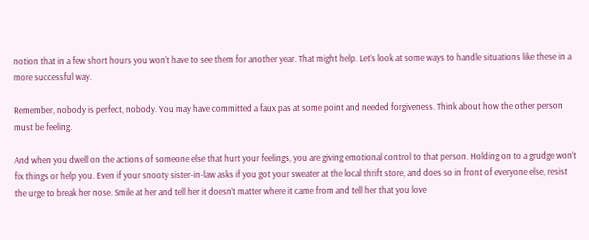notion that in a few short hours you won’t have to see them for another year. That might help. Let’s look at some ways to handle situations like these in a more successful way.

Remember, nobody is perfect, nobody. You may have committed a faux pas at some point and needed forgiveness. Think about how the other person must be feeling.

And when you dwell on the actions of someone else that hurt your feelings, you are giving emotional control to that person. Holding on to a grudge won’t fix things or help you. Even if your snooty sister-in-law asks if you got your sweater at the local thrift store, and does so in front of everyone else, resist the urge to break her nose. Smile at her and tell her it doesn’t matter where it came from and tell her that you love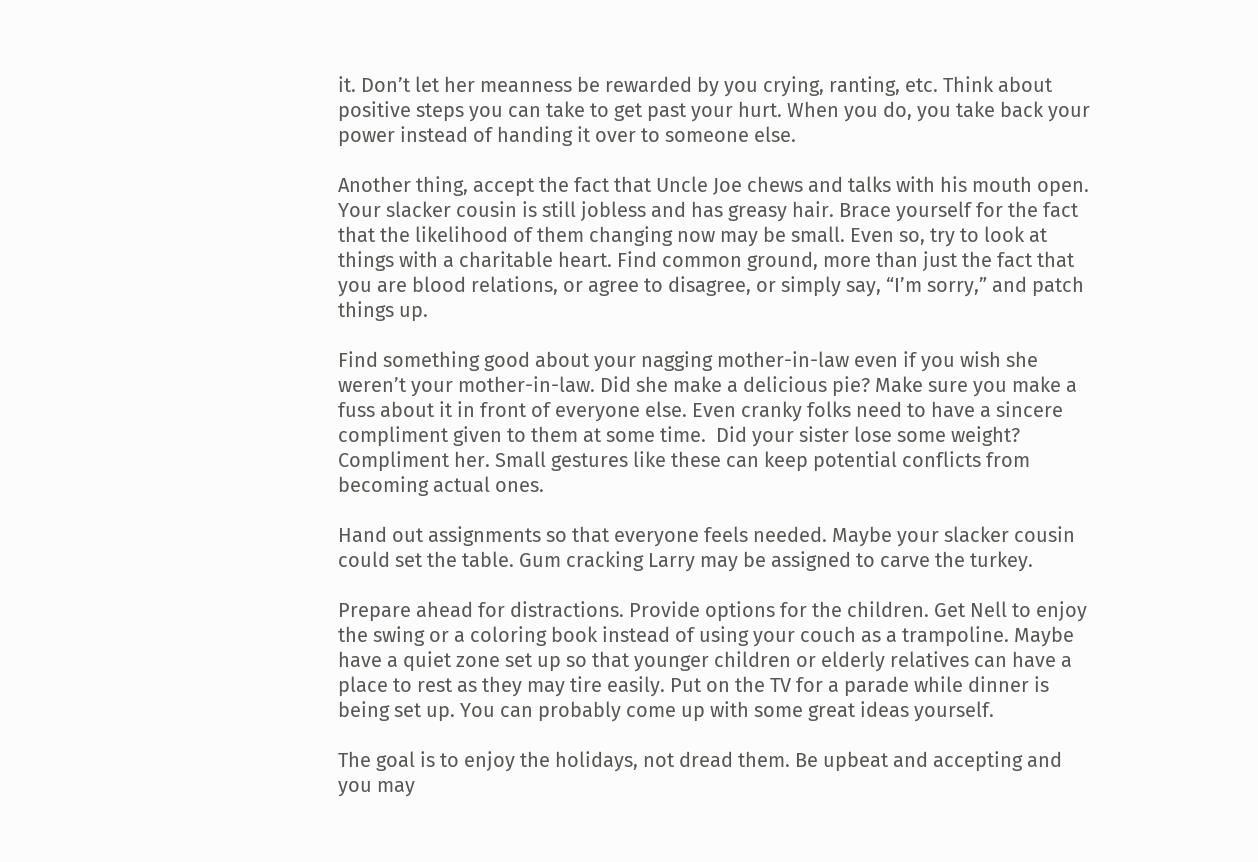it. Don’t let her meanness be rewarded by you crying, ranting, etc. Think about positive steps you can take to get past your hurt. When you do, you take back your power instead of handing it over to someone else.

Another thing, accept the fact that Uncle Joe chews and talks with his mouth open. Your slacker cousin is still jobless and has greasy hair. Brace yourself for the fact that the likelihood of them changing now may be small. Even so, try to look at things with a charitable heart. Find common ground, more than just the fact that you are blood relations, or agree to disagree, or simply say, “I’m sorry,” and patch things up.

Find something good about your nagging mother-in-law even if you wish she weren’t your mother-in-law. Did she make a delicious pie? Make sure you make a fuss about it in front of everyone else. Even cranky folks need to have a sincere compliment given to them at some time.  Did your sister lose some weight? Compliment her. Small gestures like these can keep potential conflicts from becoming actual ones.

Hand out assignments so that everyone feels needed. Maybe your slacker cousin could set the table. Gum cracking Larry may be assigned to carve the turkey.

Prepare ahead for distractions. Provide options for the children. Get Nell to enjoy the swing or a coloring book instead of using your couch as a trampoline. Maybe have a quiet zone set up so that younger children or elderly relatives can have a place to rest as they may tire easily. Put on the TV for a parade while dinner is being set up. You can probably come up with some great ideas yourself.

The goal is to enjoy the holidays, not dread them. Be upbeat and accepting and you may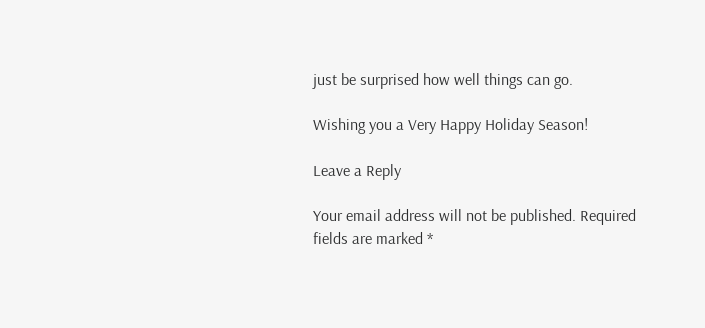just be surprised how well things can go.

Wishing you a Very Happy Holiday Season!

Leave a Reply

Your email address will not be published. Required fields are marked *